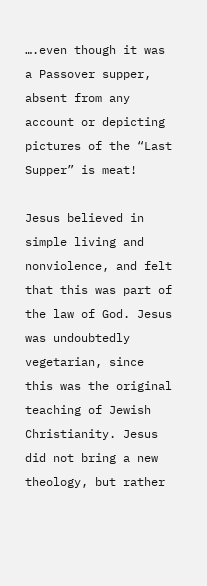….even though it was a Passover supper, absent from any account or depicting pictures of the “Last Supper” is meat!

Jesus believed in simple living and nonviolence, and felt that this was part of the law of God. Jesus was undoubtedly vegetarian, since this was the original teaching of Jewish Christianity. Jesus did not bring a new theology, but rather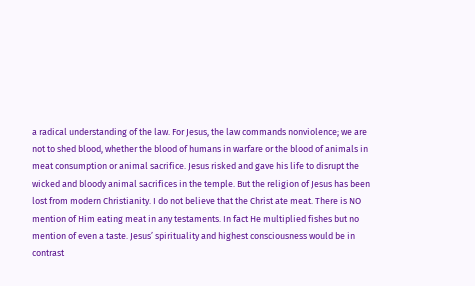a radical understanding of the law. For Jesus, the law commands nonviolence; we are not to shed blood, whether the blood of humans in warfare or the blood of animals in meat consumption or animal sacrifice. Jesus risked and gave his life to disrupt the wicked and bloody animal sacrifices in the temple. But the religion of Jesus has been lost from modern Christianity. I do not believe that the Christ ate meat. There is NO mention of Him eating meat in any testaments. In fact He multiplied fishes but no mention of even a taste. Jesus’ spirituality and highest consciousness would be in contrast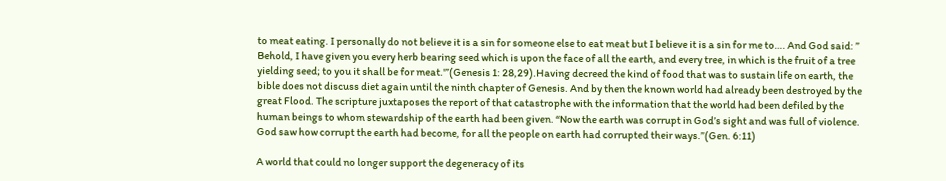to meat eating. I personally do not believe it is a sin for someone else to eat meat but I believe it is a sin for me to…. And God said: ” Behold, I have given you every herb bearing seed which is upon the face of all the earth, and every tree, in which is the fruit of a tree yielding seed; to you it shall be for meat.'”(Genesis 1: 28,29).Having decreed the kind of food that was to sustain life on earth, the bible does not discuss diet again until the ninth chapter of Genesis. And by then the known world had already been destroyed by the great Flood. The scripture juxtaposes the report of that catastrophe with the information that the world had been defiled by the human beings to whom stewardship of the earth had been given. “Now the earth was corrupt in God’s sight and was full of violence. God saw how corrupt the earth had become, for all the people on earth had corrupted their ways.”(Gen. 6:11)

A world that could no longer support the degeneracy of its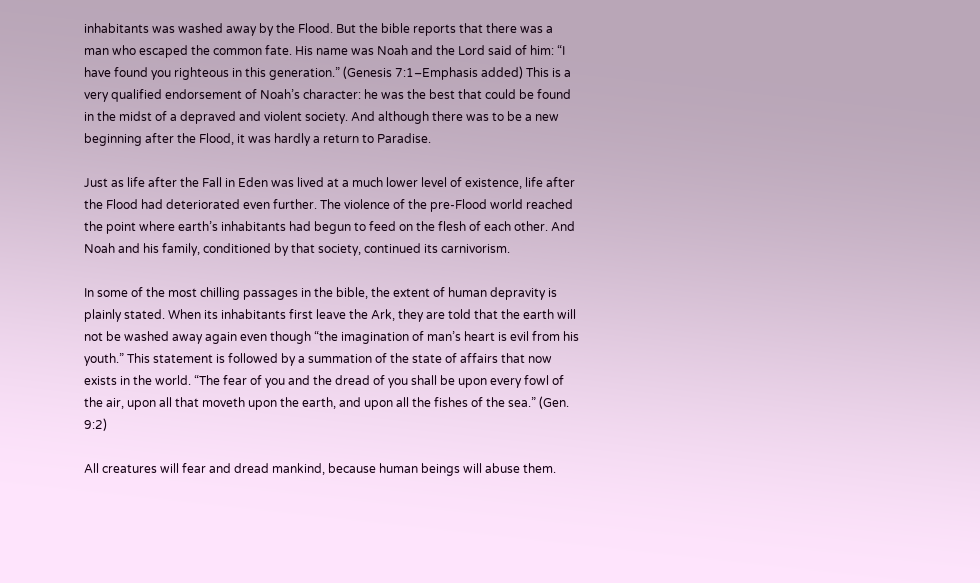inhabitants was washed away by the Flood. But the bible reports that there was a man who escaped the common fate. His name was Noah and the Lord said of him: “I have found you righteous in this generation.” (Genesis 7:1–Emphasis added) This is a very qualified endorsement of Noah’s character: he was the best that could be found in the midst of a depraved and violent society. And although there was to be a new beginning after the Flood, it was hardly a return to Paradise.

Just as life after the Fall in Eden was lived at a much lower level of existence, life after the Flood had deteriorated even further. The violence of the pre-Flood world reached the point where earth’s inhabitants had begun to feed on the flesh of each other. And Noah and his family, conditioned by that society, continued its carnivorism.

In some of the most chilling passages in the bible, the extent of human depravity is plainly stated. When its inhabitants first leave the Ark, they are told that the earth will not be washed away again even though “the imagination of man’s heart is evil from his youth.” This statement is followed by a summation of the state of affairs that now exists in the world. “The fear of you and the dread of you shall be upon every fowl of the air, upon all that moveth upon the earth, and upon all the fishes of the sea.” (Gen. 9:2)

All creatures will fear and dread mankind, because human beings will abuse them.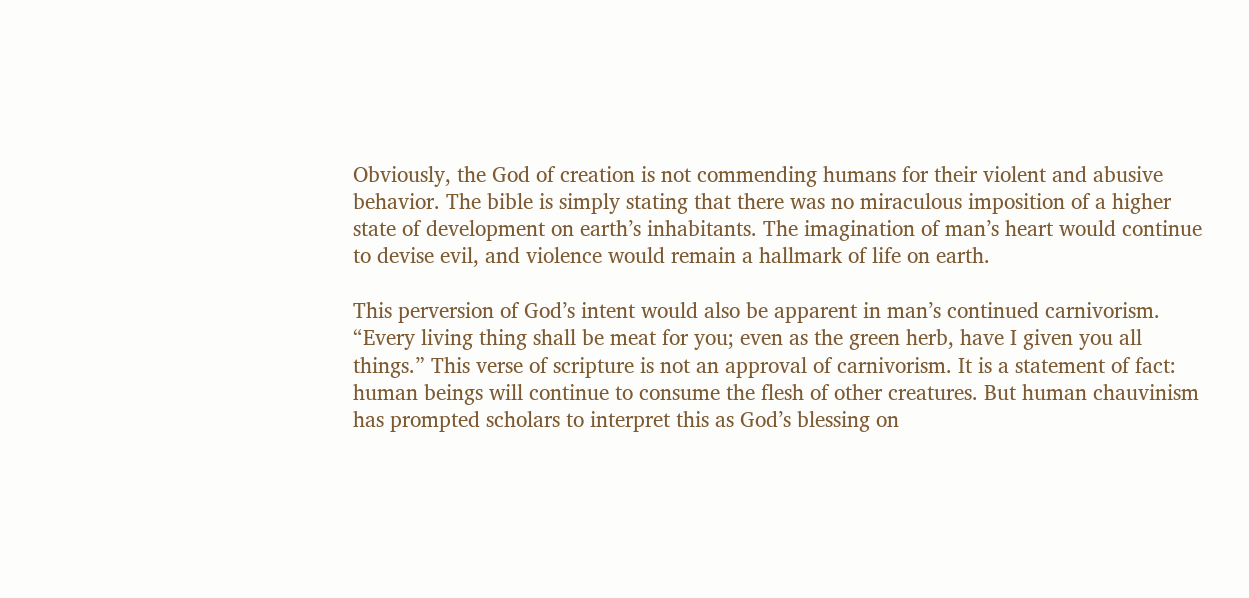Obviously, the God of creation is not commending humans for their violent and abusive behavior. The bible is simply stating that there was no miraculous imposition of a higher state of development on earth’s inhabitants. The imagination of man’s heart would continue to devise evil, and violence would remain a hallmark of life on earth.

This perversion of God’s intent would also be apparent in man’s continued carnivorism. “Every living thing shall be meat for you; even as the green herb, have I given you all things.” This verse of scripture is not an approval of carnivorism. It is a statement of fact: human beings will continue to consume the flesh of other creatures. But human chauvinism has prompted scholars to interpret this as God’s blessing on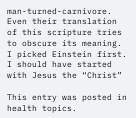man-turned-carnivore. Even their translation of this scripture tries to obscure its meaning. I picked Einstein first. I should have started with Jesus the “Christ”

This entry was posted in health topics.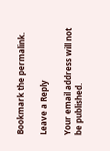Bookmark the permalink.

Leave a Reply

Your email address will not be published.